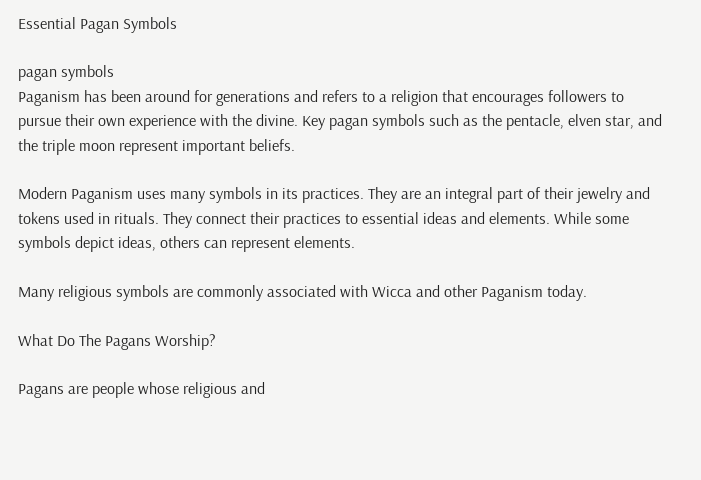Essential Pagan Symbols

pagan symbols
Paganism has been around for generations and refers to a religion that encourages followers to pursue their own experience with the divine. Key pagan symbols such as the pentacle, elven star, and the triple moon represent important beliefs.

Modern Paganism uses many symbols in its practices. They are an integral part of their jewelry and tokens used in rituals. They connect their practices to essential ideas and elements. While some symbols depict ideas, others can represent elements.

Many religious symbols are commonly associated with Wicca and other Paganism today.

What Do The Pagans Worship?

Pagans are people whose religious and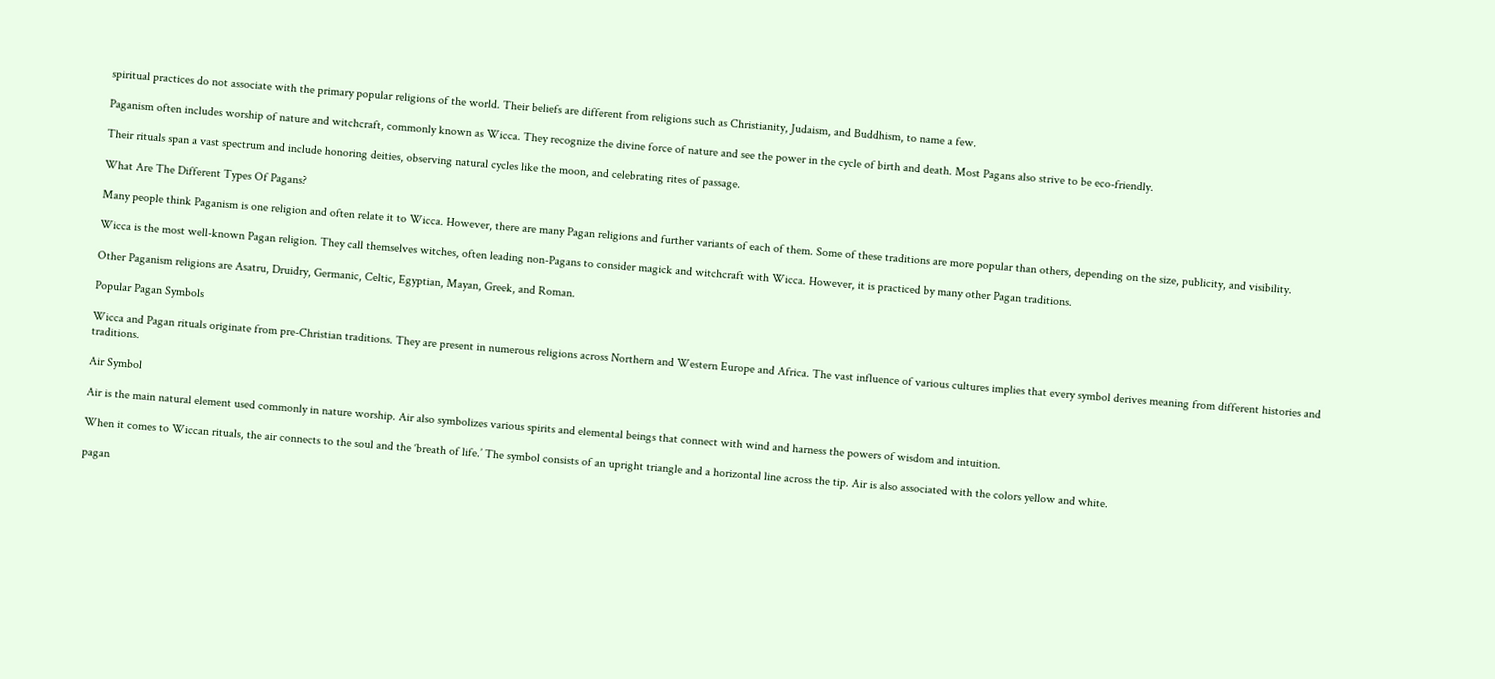spiritual practices do not associate with the primary popular religions of the world. Their beliefs are different from religions such as Christianity, Judaism, and Buddhism, to name a few.

Paganism often includes worship of nature and witchcraft, commonly known as Wicca. They recognize the divine force of nature and see the power in the cycle of birth and death. Most Pagans also strive to be eco-friendly.

Their rituals span a vast spectrum and include honoring deities, observing natural cycles like the moon, and celebrating rites of passage.

What Are The Different Types Of Pagans?

Many people think Paganism is one religion and often relate it to Wicca. However, there are many Pagan religions and further variants of each of them. Some of these traditions are more popular than others, depending on the size, publicity, and visibility.

Wicca is the most well-known Pagan religion. They call themselves witches, often leading non-Pagans to consider magick and witchcraft with Wicca. However, it is practiced by many other Pagan traditions.

Other Paganism religions are Asatru, Druidry, Germanic, Celtic, Egyptian, Mayan, Greek, and Roman.

Popular Pagan Symbols

Wicca and Pagan rituals originate from pre-Christian traditions. They are present in numerous religions across Northern and Western Europe and Africa. The vast influence of various cultures implies that every symbol derives meaning from different histories and traditions.

Air Symbol

Air is the main natural element used commonly in nature worship. Air also symbolizes various spirits and elemental beings that connect with wind and harness the powers of wisdom and intuition.

When it comes to Wiccan rituals, the air connects to the soul and the ‘breath of life.’ The symbol consists of an upright triangle and a horizontal line across the tip. Air is also associated with the colors yellow and white.

pagan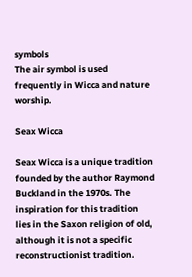symbols
The air symbol is used frequently in Wicca and nature worship.

Seax Wicca

Seax Wicca is a unique tradition founded by the author Raymond Buckland in the 1970s. The inspiration for this tradition lies in the Saxon religion of old, although it is not a specific reconstructionist tradition.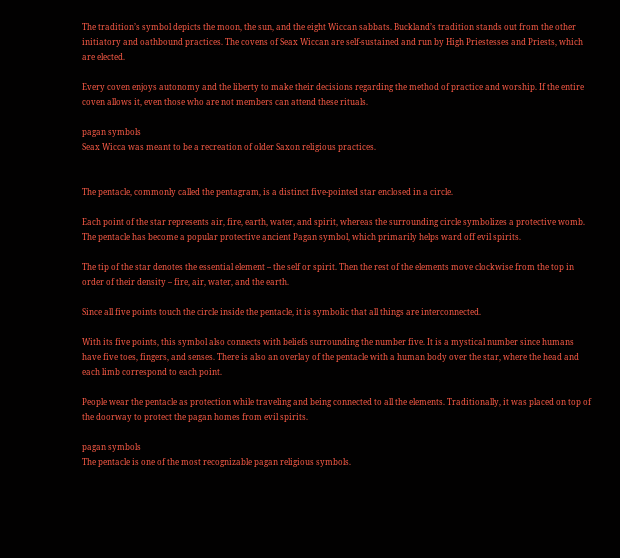The tradition’s symbol depicts the moon, the sun, and the eight Wiccan sabbats. Buckland’s tradition stands out from the other initiatory and oathbound practices. The covens of Seax Wiccan are self-sustained and run by High Priestesses and Priests, which are elected.

Every coven enjoys autonomy and the liberty to make their decisions regarding the method of practice and worship. If the entire coven allows it, even those who are not members can attend these rituals.

pagan symbols
Seax Wicca was meant to be a recreation of older Saxon religious practices.


The pentacle, commonly called the pentagram, is a distinct five-pointed star enclosed in a circle.

Each point of the star represents air, fire, earth, water, and spirit, whereas the surrounding circle symbolizes a protective womb. The pentacle has become a popular protective ancient Pagan symbol, which primarily helps ward off evil spirits.

The tip of the star denotes the essential element – the self or spirit. Then the rest of the elements move clockwise from the top in order of their density – fire, air, water, and the earth.

Since all five points touch the circle inside the pentacle, it is symbolic that all things are interconnected.

With its five points, this symbol also connects with beliefs surrounding the number five. It is a mystical number since humans have five toes, fingers, and senses. There is also an overlay of the pentacle with a human body over the star, where the head and each limb correspond to each point.

People wear the pentacle as protection while traveling and being connected to all the elements. Traditionally, it was placed on top of the doorway to protect the pagan homes from evil spirits.

pagan symbols
The pentacle is one of the most recognizable pagan religious symbols.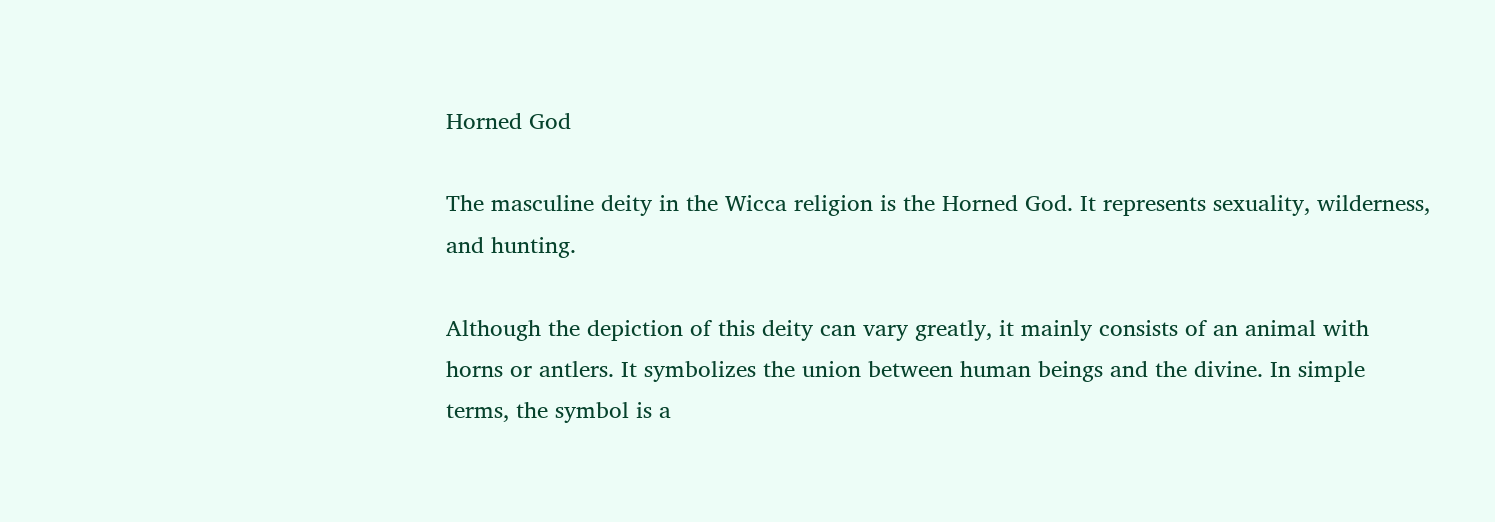Horned God

The masculine deity in the Wicca religion is the Horned God. It represents sexuality, wilderness, and hunting.

Although the depiction of this deity can vary greatly, it mainly consists of an animal with horns or antlers. It symbolizes the union between human beings and the divine. In simple terms, the symbol is a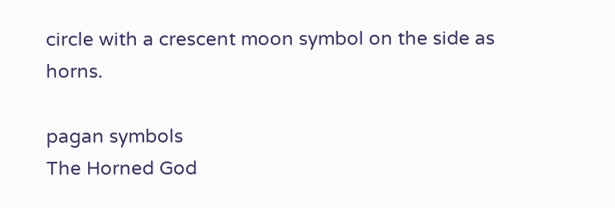circle with a crescent moon symbol on the side as horns.

pagan symbols
The Horned God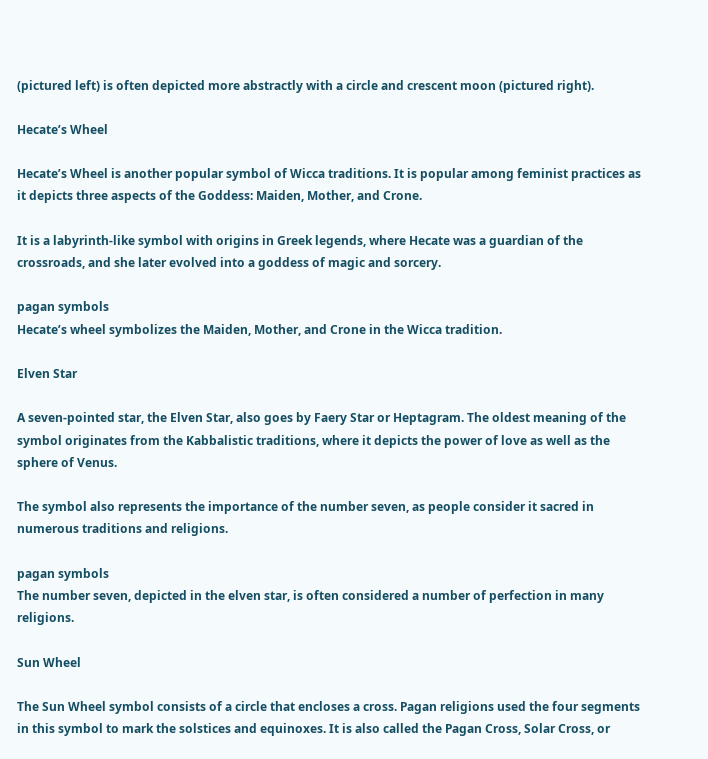(pictured left) is often depicted more abstractly with a circle and crescent moon (pictured right).

Hecate’s Wheel

Hecate’s Wheel is another popular symbol of Wicca traditions. It is popular among feminist practices as it depicts three aspects of the Goddess: Maiden, Mother, and Crone.

It is a labyrinth-like symbol with origins in Greek legends, where Hecate was a guardian of the crossroads, and she later evolved into a goddess of magic and sorcery.

pagan symbols
Hecate’s wheel symbolizes the Maiden, Mother, and Crone in the Wicca tradition.

Elven Star

A seven-pointed star, the Elven Star, also goes by Faery Star or Heptagram. The oldest meaning of the symbol originates from the Kabbalistic traditions, where it depicts the power of love as well as the sphere of Venus.

The symbol also represents the importance of the number seven, as people consider it sacred in numerous traditions and religions.

pagan symbols
The number seven, depicted in the elven star, is often considered a number of perfection in many religions.

Sun Wheel

The Sun Wheel symbol consists of a circle that encloses a cross. Pagan religions used the four segments in this symbol to mark the solstices and equinoxes. It is also called the Pagan Cross, Solar Cross, or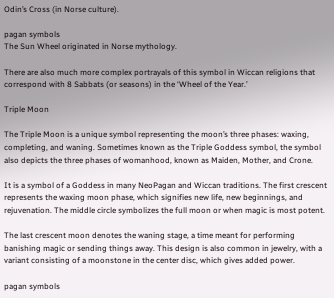Odin’s Cross (in Norse culture).

pagan symbols
The Sun Wheel originated in Norse mythology.

There are also much more complex portrayals of this symbol in Wiccan religions that correspond with 8 Sabbats (or seasons) in the ‘Wheel of the Year.’

Triple Moon

The Triple Moon is a unique symbol representing the moon’s three phases: waxing, completing, and waning. Sometimes known as the Triple Goddess symbol, the symbol also depicts the three phases of womanhood, known as Maiden, Mother, and Crone.

It is a symbol of a Goddess in many NeoPagan and Wiccan traditions. The first crescent represents the waxing moon phase, which signifies new life, new beginnings, and rejuvenation. The middle circle symbolizes the full moon or when magic is most potent.

The last crescent moon denotes the waning stage, a time meant for performing banishing magic or sending things away. This design is also common in jewelry, with a variant consisting of a moonstone in the center disc, which gives added power.

pagan symbols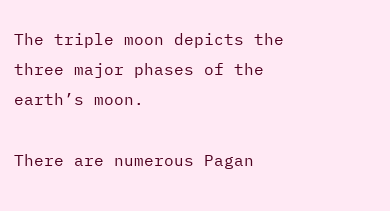The triple moon depicts the three major phases of the earth’s moon.

There are numerous Pagan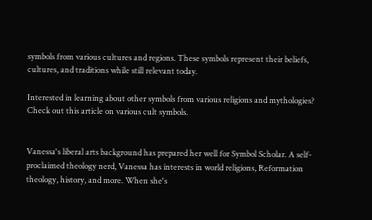symbols from various cultures and regions. These symbols represent their beliefs, cultures, and traditions while still relevant today.

Interested in learning about other symbols from various religions and mythologies? Check out this article on various cult symbols.


Vanessa's liberal arts background has prepared her well for Symbol Scholar. A self-proclaimed theology nerd, Vanessa has interests in world religions, Reformation theology, history, and more. When she's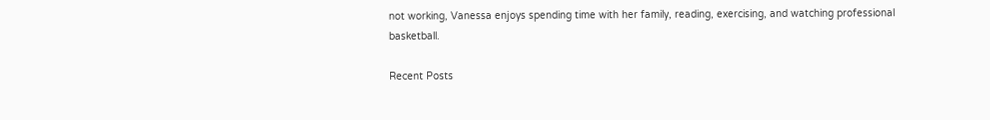not working, Vanessa enjoys spending time with her family, reading, exercising, and watching professional basketball.

Recent Posts